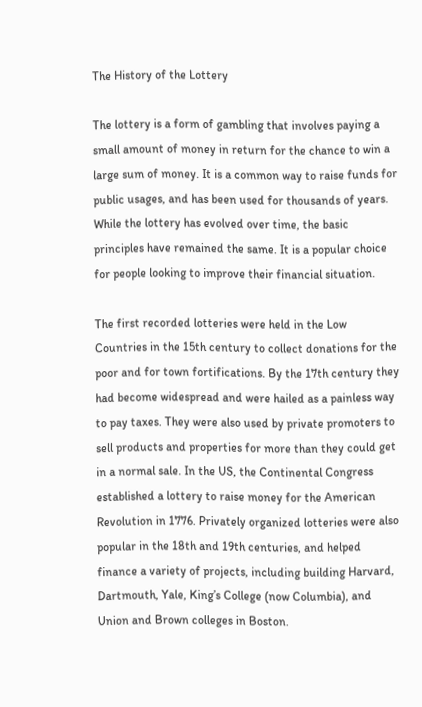The History of the Lottery

The lottery is a form of gambling that involves paying a small amount of money in return for the chance to win a large sum of money. It is a common way to raise funds for public usages, and has been used for thousands of years. While the lottery has evolved over time, the basic principles have remained the same. It is a popular choice for people looking to improve their financial situation.

The first recorded lotteries were held in the Low Countries in the 15th century to collect donations for the poor and for town fortifications. By the 17th century they had become widespread and were hailed as a painless way to pay taxes. They were also used by private promoters to sell products and properties for more than they could get in a normal sale. In the US, the Continental Congress established a lottery to raise money for the American Revolution in 1776. Privately organized lotteries were also popular in the 18th and 19th centuries, and helped finance a variety of projects, including building Harvard, Dartmouth, Yale, King’s College (now Columbia), and Union and Brown colleges in Boston.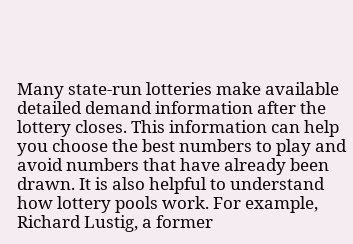Many state-run lotteries make available detailed demand information after the lottery closes. This information can help you choose the best numbers to play and avoid numbers that have already been drawn. It is also helpful to understand how lottery pools work. For example, Richard Lustig, a former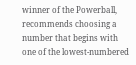winner of the Powerball, recommends choosing a number that begins with one of the lowest-numbered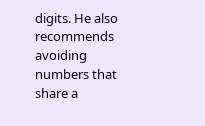digits. He also recommends avoiding numbers that share a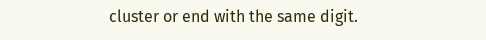cluster or end with the same digit.